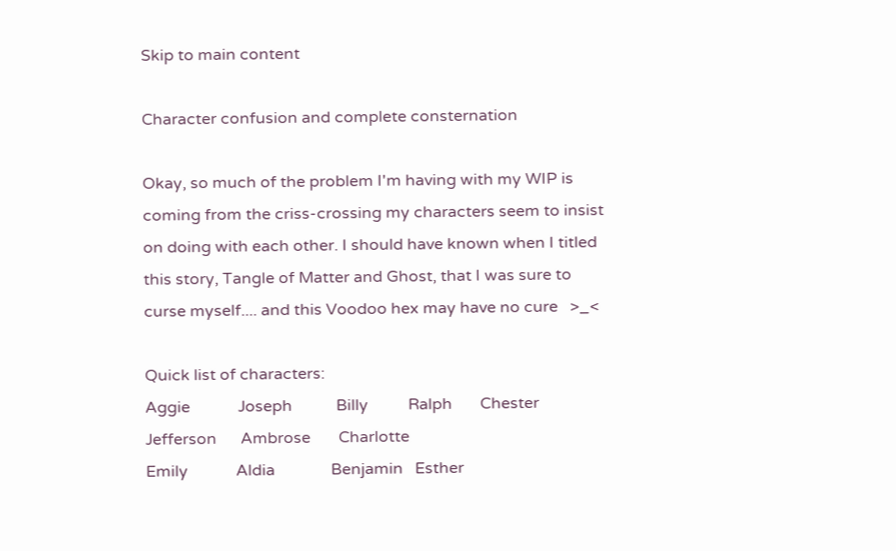Skip to main content

Character confusion and complete consternation

Okay, so much of the problem I'm having with my WIP is coming from the criss-crossing my characters seem to insist on doing with each other. I should have known when I titled this story, Tangle of Matter and Ghost, that I was sure to curse myself.... and this Voodoo hex may have no cure   >_<

Quick list of characters:
Aggie            Joseph           Billy          Ralph       Chester      Jefferson      Ambrose       Charlotte
Emily            Aldia              Benjamin   Esther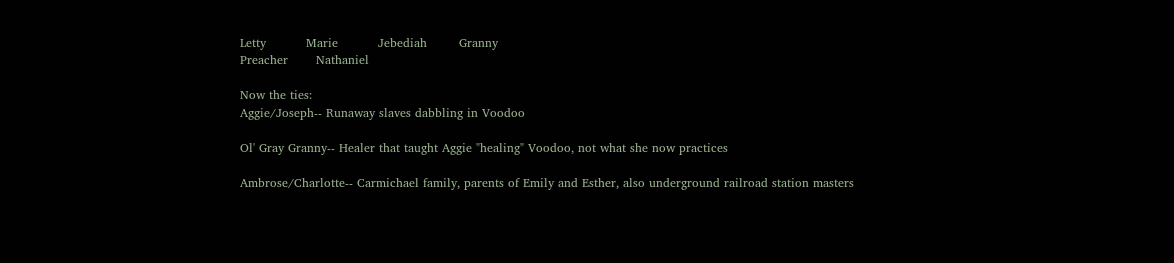Letty          Marie          Jebediah        Granny
Preacher       Nathaniel

Now the ties:
Aggie/Joseph-- Runaway slaves dabbling in Voodoo

Ol' Gray Granny-- Healer that taught Aggie "healing" Voodoo, not what she now practices

Ambrose/Charlotte-- Carmichael family, parents of Emily and Esther, also underground railroad station masters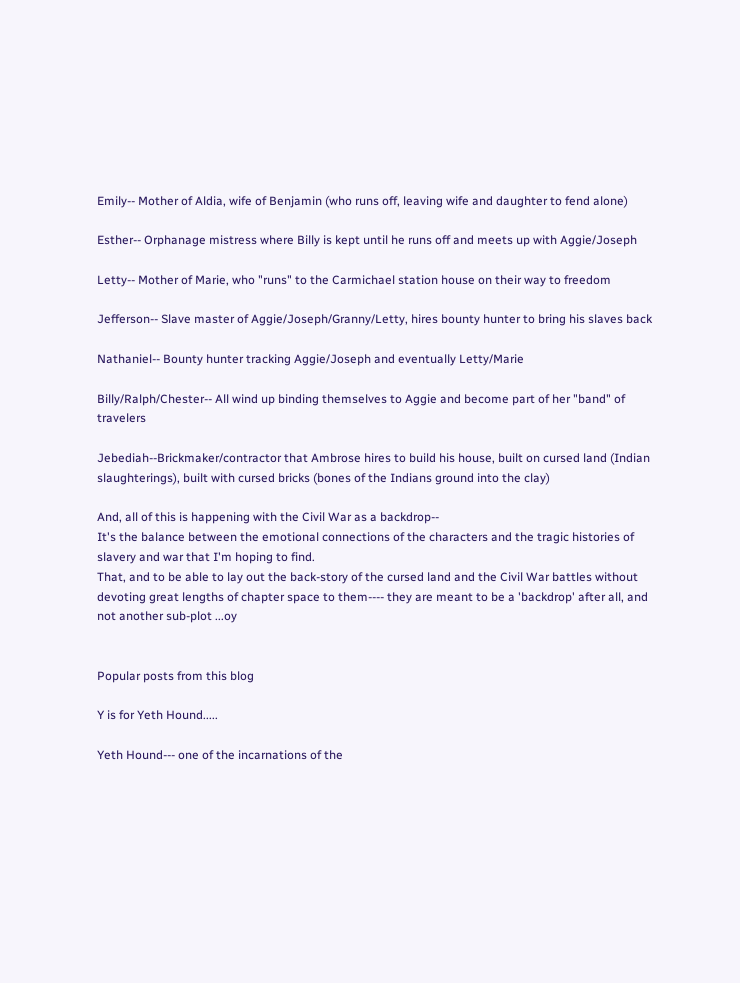Emily-- Mother of Aldia, wife of Benjamin (who runs off, leaving wife and daughter to fend alone)

Esther-- Orphanage mistress where Billy is kept until he runs off and meets up with Aggie/Joseph

Letty-- Mother of Marie, who "runs" to the Carmichael station house on their way to freedom

Jefferson-- Slave master of Aggie/Joseph/Granny/Letty, hires bounty hunter to bring his slaves back

Nathaniel-- Bounty hunter tracking Aggie/Joseph and eventually Letty/Marie

Billy/Ralph/Chester-- All wind up binding themselves to Aggie and become part of her "band" of travelers

Jebediah--Brickmaker/contractor that Ambrose hires to build his house, built on cursed land (Indian slaughterings), built with cursed bricks (bones of the Indians ground into the clay)

And, all of this is happening with the Civil War as a backdrop--
It's the balance between the emotional connections of the characters and the tragic histories of slavery and war that I'm hoping to find.
That, and to be able to lay out the back-story of the cursed land and the Civil War battles without devoting great lengths of chapter space to them---- they are meant to be a 'backdrop' after all, and not another sub-plot ...oy


Popular posts from this blog

Y is for Yeth Hound.....

Yeth Hound--- one of the incarnations of the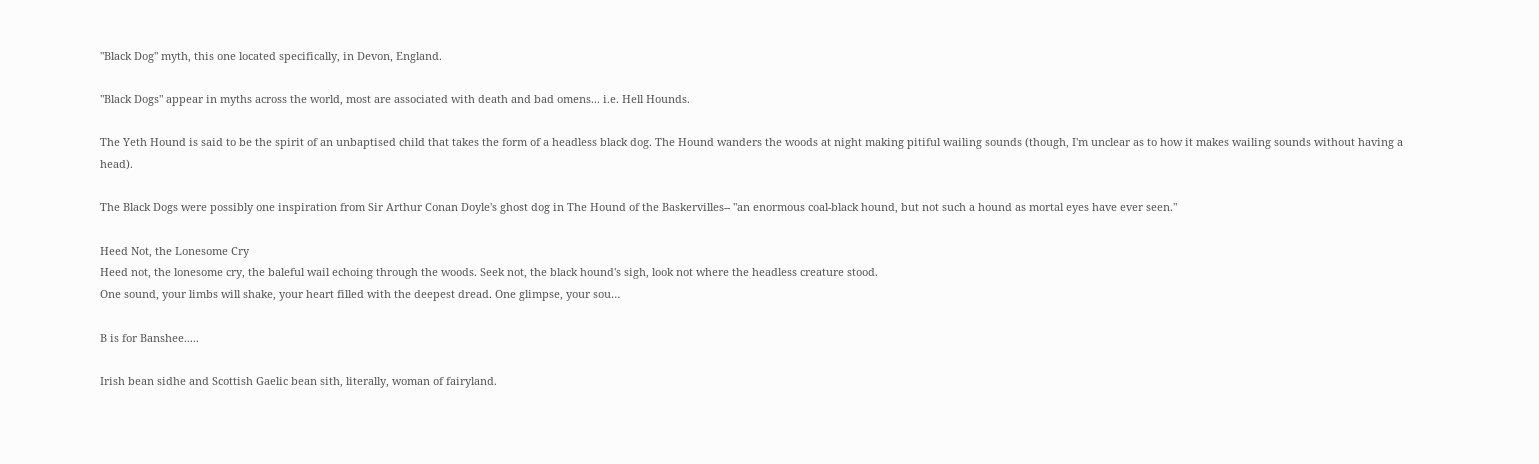"Black Dog" myth, this one located specifically, in Devon, England.

"Black Dogs" appear in myths across the world, most are associated with death and bad omens... i.e. Hell Hounds.

The Yeth Hound is said to be the spirit of an unbaptised child that takes the form of a headless black dog. The Hound wanders the woods at night making pitiful wailing sounds (though, I'm unclear as to how it makes wailing sounds without having a head).

The Black Dogs were possibly one inspiration from Sir Arthur Conan Doyle's ghost dog in The Hound of the Baskervilles-- "an enormous coal-black hound, but not such a hound as mortal eyes have ever seen."

Heed Not, the Lonesome Cry
Heed not, the lonesome cry, the baleful wail echoing through the woods. Seek not, the black hound's sigh, look not where the headless creature stood.
One sound, your limbs will shake, your heart filled with the deepest dread. One glimpse, your sou…

B is for Banshee.....

Irish bean sidhe and Scottish Gaelic bean sith, literally, woman of fairyland.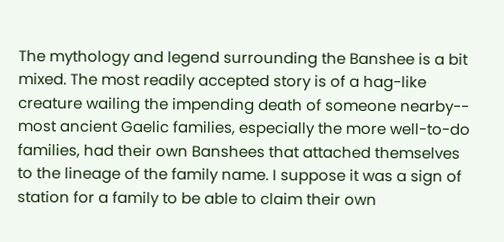The mythology and legend surrounding the Banshee is a bit mixed. The most readily accepted story is of a hag-like creature wailing the impending death of someone nearby-- most ancient Gaelic families, especially the more well-to-do families, had their own Banshees that attached themselves to the lineage of the family name. I suppose it was a sign of station for a family to be able to claim their own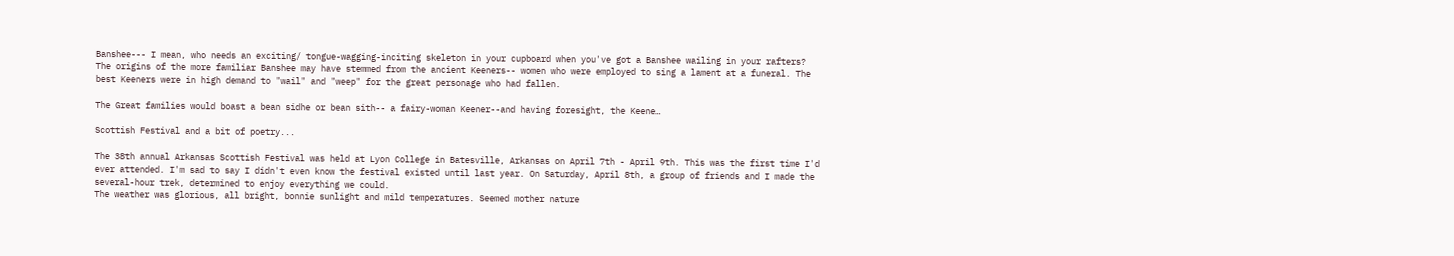Banshee--- I mean, who needs an exciting/ tongue-wagging-inciting skeleton in your cupboard when you've got a Banshee wailing in your rafters?
The origins of the more familiar Banshee may have stemmed from the ancient Keeners-- women who were employed to sing a lament at a funeral. The best Keeners were in high demand to "wail" and "weep" for the great personage who had fallen.

The Great families would boast a bean sidhe or bean sith-- a fairy-woman Keener--and having foresight, the Keene…

Scottish Festival and a bit of poetry...

The 38th annual Arkansas Scottish Festival was held at Lyon College in Batesville, Arkansas on April 7th - April 9th. This was the first time I'd ever attended. I'm sad to say I didn't even know the festival existed until last year. On Saturday, April 8th, a group of friends and I made the several-hour trek, determined to enjoy everything we could.
The weather was glorious, all bright, bonnie sunlight and mild temperatures. Seemed mother nature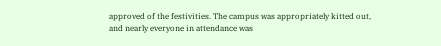approved of the festivities. The campus was appropriately kitted out, and nearly everyone in attendance was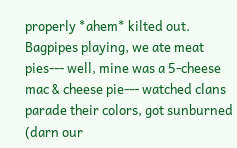properly *ahem* kilted out.
Bagpipes playing, we ate meat pies--- well, mine was a 5-cheese mac & cheese pie--- watched clans parade their colors, got sunburned (darn our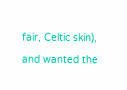fair, Celtic skin), and wanted the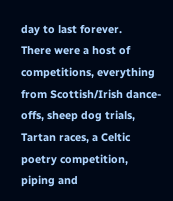day to last forever.
There were a host of competitions, everything from Scottish/Irish dance-offs, sheep dog trials, Tartan races, a Celtic poetry competition, piping and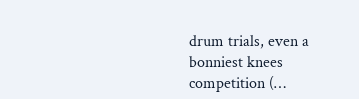drum trials, even a bonniest knees competition (…